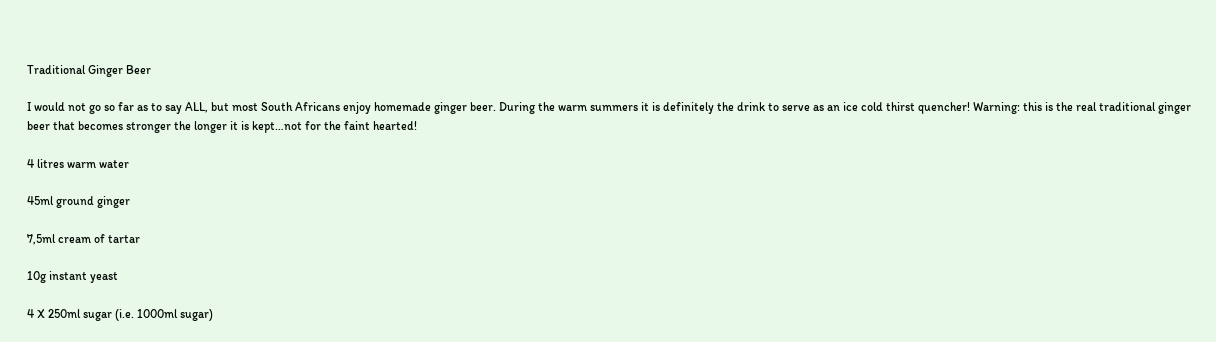Traditional Ginger Beer

I would not go so far as to say ALL, but most South Africans enjoy homemade ginger beer. During the warm summers it is definitely the drink to serve as an ice cold thirst quencher! Warning: this is the real traditional ginger beer that becomes stronger the longer it is kept…not for the faint hearted!

4 litres warm water

45ml ground ginger

7,5ml cream of tartar

10g instant yeast

4 X 250ml sugar (i.e. 1000ml sugar)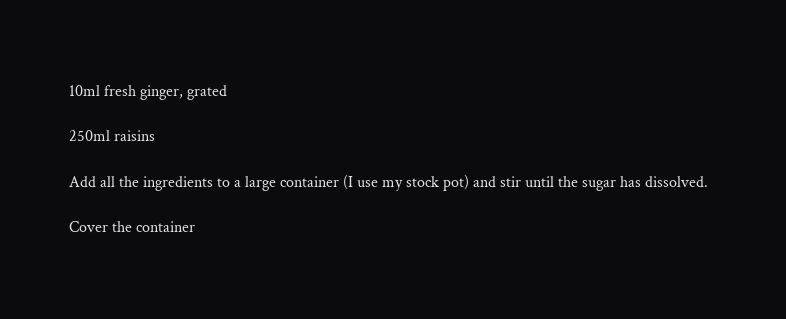10ml fresh ginger, grated

250ml raisins

Add all the ingredients to a large container (I use my stock pot) and stir until the sugar has dissolved.

Cover the container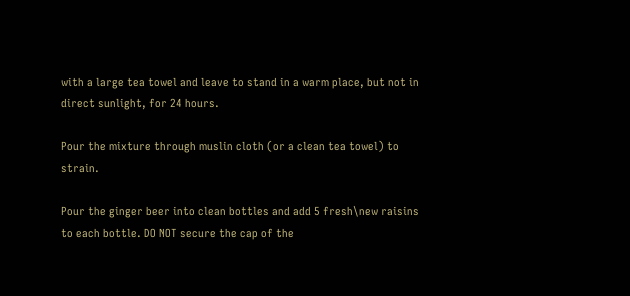with a large tea towel and leave to stand in a warm place, but not in direct sunlight, for 24 hours.

Pour the mixture through muslin cloth (or a clean tea towel) to strain.

Pour the ginger beer into clean bottles and add 5 fresh\new raisins to each bottle. DO NOT secure the cap of the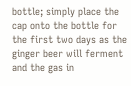bottle; simply place the cap onto the bottle for the first two days as the ginger beer will ferment and the gas in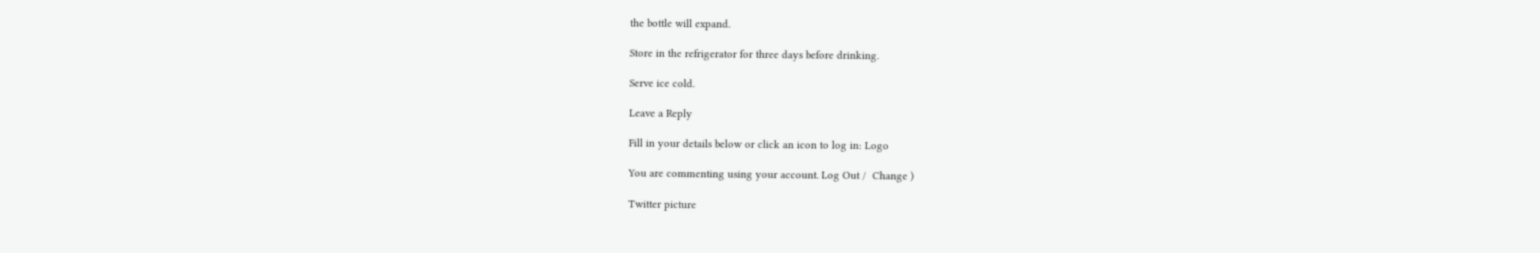the bottle will expand.

Store in the refrigerator for three days before drinking.

Serve ice cold.

Leave a Reply

Fill in your details below or click an icon to log in: Logo

You are commenting using your account. Log Out /  Change )

Twitter picture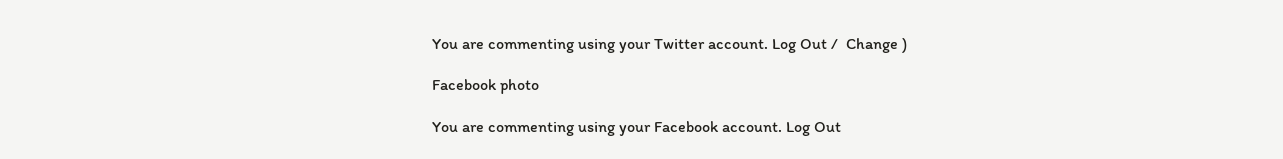You are commenting using your Twitter account. Log Out /  Change )

Facebook photo

You are commenting using your Facebook account. Log Out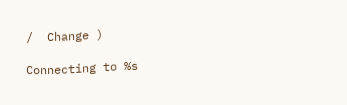/  Change )

Connecting to %s